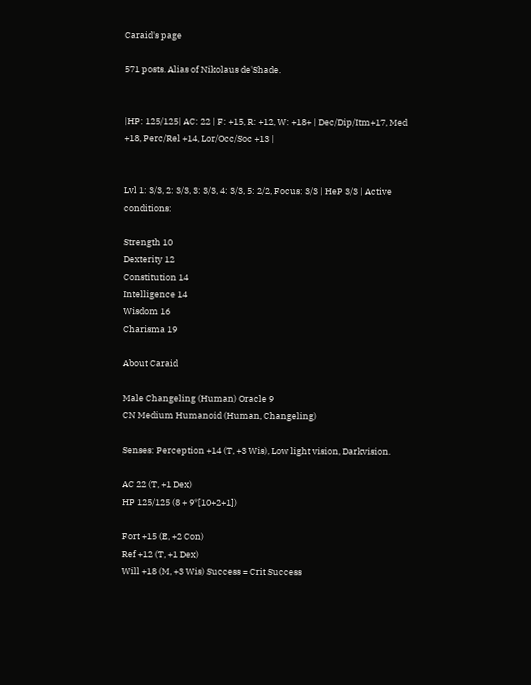Caraid's page

571 posts. Alias of Nikolaus de'Shade.


|HP: 125/125| AC: 22 | F: +15, R: +12, W: +18+ | Dec/Dip/Itm+17, Med +18, Perc/Rel +14, Lor/Occ/Soc +13 |


Lvl 1: 3/3, 2: 3/3, 3: 3/3, 4: 3/3, 5: 2/2, Focus: 3/3 | HeP 3/3 | Active conditions:

Strength 10
Dexterity 12
Constitution 14
Intelligence 14
Wisdom 16
Charisma 19

About Caraid

Male Changeling (Human) Oracle 9
CN Medium Humanoid (Human, Changeling)

Senses: Perception +14 (T, +3 Wis), Low light vision, Darkvision.

AC 22 (T, +1 Dex)
HP 125/125 (8 + 9*[10+2+1])

Fort +15 (E, +2 Con)
Ref +12 (T, +1 Dex)
Will +18 (M, +3 Wis) Success = Crit Success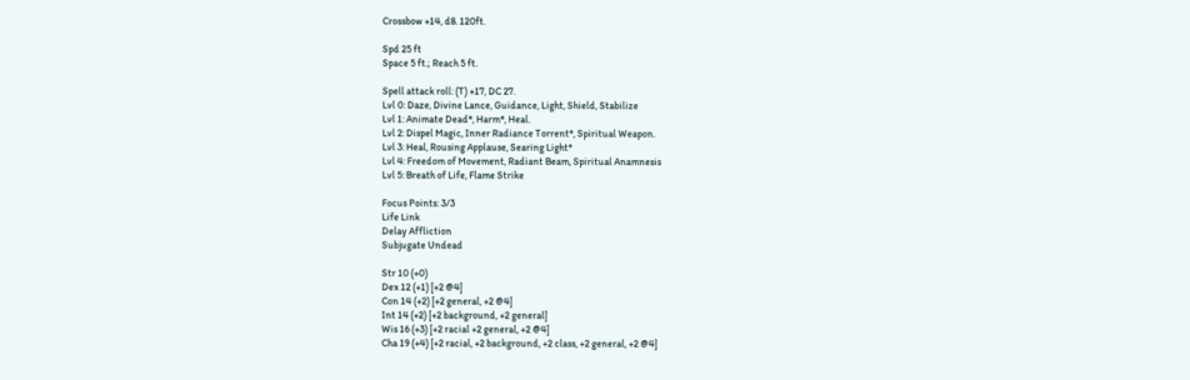Crossbow +14, d8. 120ft.

Spd 25 ft
Space 5 ft.; Reach 5 ft.

Spell attack roll: (T) +17, DC 27.
Lvl 0: Daze, Divine Lance, Guidance, Light, Shield, Stabilize
Lvl 1: Animate Dead*, Harm*, Heal.
Lvl 2: Dispel Magic, Inner Radiance Torrent*, Spiritual Weapon.
Lvl 3: Heal, Rousing Applause, Searing Light*
Lvl 4: Freedom of Movement, Radiant Beam, Spiritual Anamnesis
Lvl 5: Breath of Life, Flame Strike

Focus Points: 3/3
Life Link
Delay Affliction
Subjugate Undead

Str 10 (+0)
Dex 12 (+1) [+2 @4]
Con 14 (+2) [+2 general, +2 @4]
Int 14 (+2) [+2 background, +2 general]
Wis 16 (+3) [+2 racial +2 general, +2 @4]
Cha 19 (+4) [+2 racial, +2 background, +2 class, +2 general, +2 @4]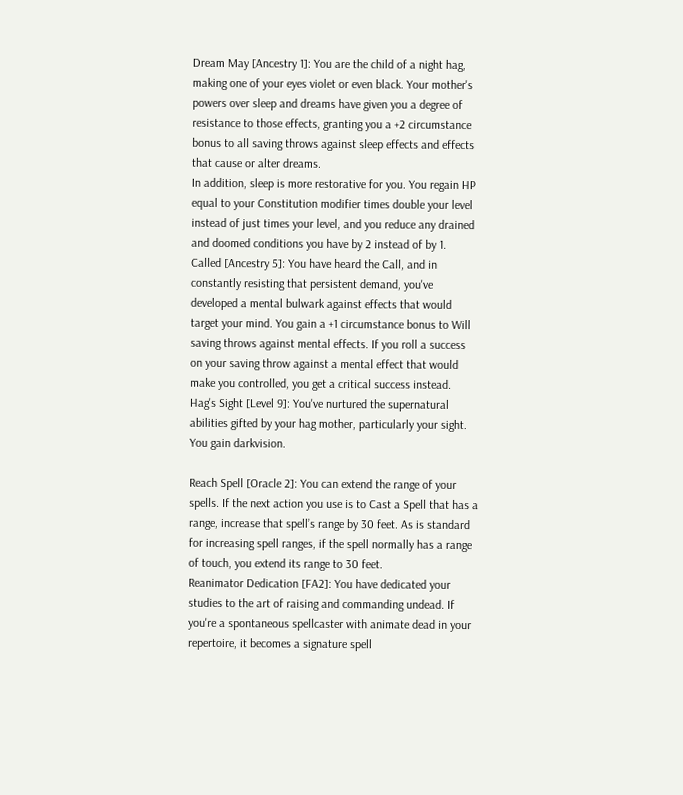Dream May [Ancestry 1]: You are the child of a night hag, making one of your eyes violet or even black. Your mother's powers over sleep and dreams have given you a degree of resistance to those effects, granting you a +2 circumstance bonus to all saving throws against sleep effects and effects that cause or alter dreams.
In addition, sleep is more restorative for you. You regain HP equal to your Constitution modifier times double your level instead of just times your level, and you reduce any drained and doomed conditions you have by 2 instead of by 1.
Called [Ancestry 5]: You have heard the Call, and in constantly resisting that persistent demand, you've developed a mental bulwark against effects that would target your mind. You gain a +1 circumstance bonus to Will saving throws against mental effects. If you roll a success on your saving throw against a mental effect that would make you controlled, you get a critical success instead.
Hag's Sight [Level 9]: You've nurtured the supernatural abilities gifted by your hag mother, particularly your sight. You gain darkvision.

Reach Spell [Oracle 2]: You can extend the range of your spells. If the next action you use is to Cast a Spell that has a range, increase that spell’s range by 30 feet. As is standard for increasing spell ranges, if the spell normally has a range of touch, you extend its range to 30 feet.
Reanimator Dedication [FA2]: You have dedicated your studies to the art of raising and commanding undead. If you're a spontaneous spellcaster with animate dead in your repertoire, it becomes a signature spell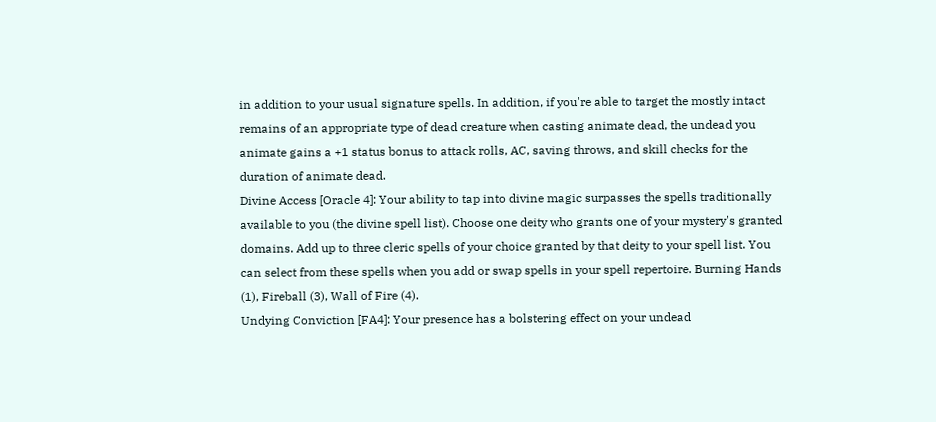in addition to your usual signature spells. In addition, if you're able to target the mostly intact remains of an appropriate type of dead creature when casting animate dead, the undead you animate gains a +1 status bonus to attack rolls, AC, saving throws, and skill checks for the duration of animate dead.
Divine Access [Oracle 4]: Your ability to tap into divine magic surpasses the spells traditionally available to you (the divine spell list). Choose one deity who grants one of your mystery's granted domains. Add up to three cleric spells of your choice granted by that deity to your spell list. You can select from these spells when you add or swap spells in your spell repertoire. Burning Hands (1), Fireball (3), Wall of Fire (4).
Undying Conviction [FA4]: Your presence has a bolstering effect on your undead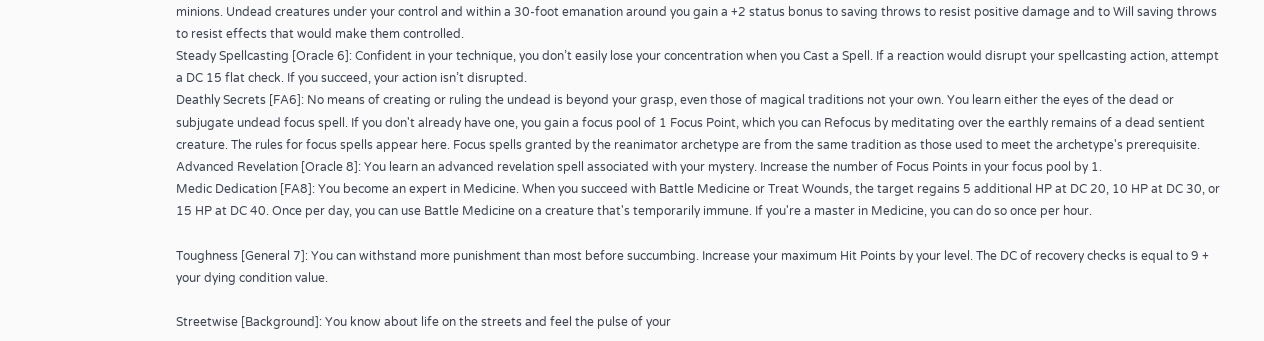minions. Undead creatures under your control and within a 30-foot emanation around you gain a +2 status bonus to saving throws to resist positive damage and to Will saving throws to resist effects that would make them controlled.
Steady Spellcasting [Oracle 6]: Confident in your technique, you don’t easily lose your concentration when you Cast a Spell. If a reaction would disrupt your spellcasting action, attempt a DC 15 flat check. If you succeed, your action isn’t disrupted.
Deathly Secrets [FA6]: No means of creating or ruling the undead is beyond your grasp, even those of magical traditions not your own. You learn either the eyes of the dead or subjugate undead focus spell. If you don't already have one, you gain a focus pool of 1 Focus Point, which you can Refocus by meditating over the earthly remains of a dead sentient creature. The rules for focus spells appear here. Focus spells granted by the reanimator archetype are from the same tradition as those used to meet the archetype's prerequisite.
Advanced Revelation [Oracle 8]: You learn an advanced revelation spell associated with your mystery. Increase the number of Focus Points in your focus pool by 1.
Medic Dedication [FA8]: You become an expert in Medicine. When you succeed with Battle Medicine or Treat Wounds, the target regains 5 additional HP at DC 20, 10 HP at DC 30, or 15 HP at DC 40. Once per day, you can use Battle Medicine on a creature that's temporarily immune. If you're a master in Medicine, you can do so once per hour.

Toughness [General 7]: You can withstand more punishment than most before succumbing. Increase your maximum Hit Points by your level. The DC of recovery checks is equal to 9 + your dying condition value.

Streetwise [Background]: You know about life on the streets and feel the pulse of your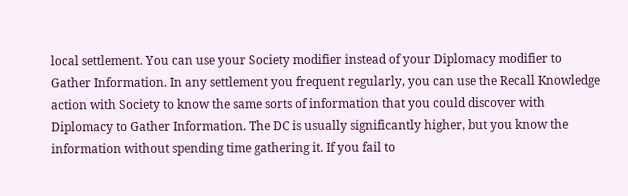local settlement. You can use your Society modifier instead of your Diplomacy modifier to Gather Information. In any settlement you frequent regularly, you can use the Recall Knowledge action with Society to know the same sorts of information that you could discover with Diplomacy to Gather Information. The DC is usually significantly higher, but you know the information without spending time gathering it. If you fail to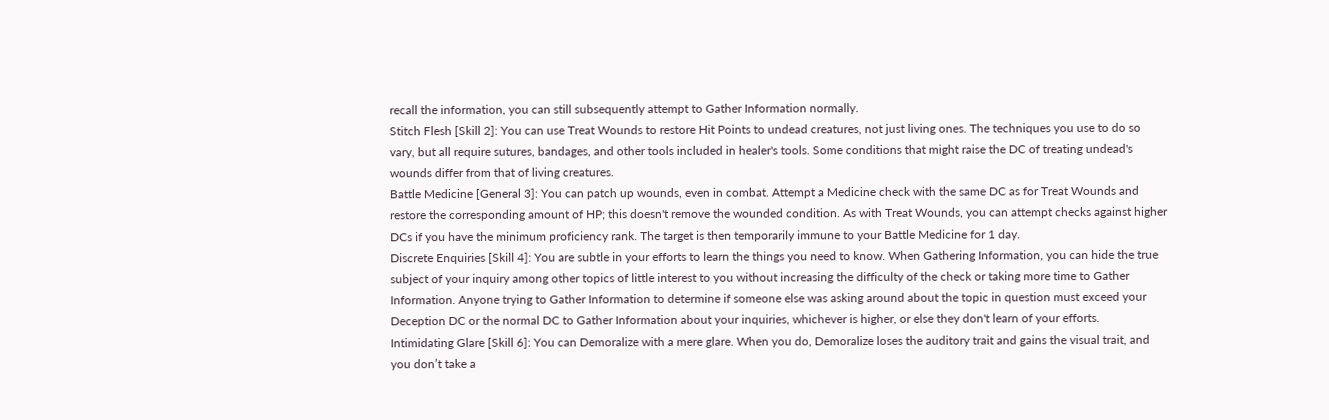recall the information, you can still subsequently attempt to Gather Information normally.
Stitch Flesh [Skill 2]: You can use Treat Wounds to restore Hit Points to undead creatures, not just living ones. The techniques you use to do so vary, but all require sutures, bandages, and other tools included in healer's tools. Some conditions that might raise the DC of treating undead's wounds differ from that of living creatures.
Battle Medicine [General 3]: You can patch up wounds, even in combat. Attempt a Medicine check with the same DC as for Treat Wounds and restore the corresponding amount of HP; this doesn't remove the wounded condition. As with Treat Wounds, you can attempt checks against higher DCs if you have the minimum proficiency rank. The target is then temporarily immune to your Battle Medicine for 1 day.
Discrete Enquiries [Skill 4]: You are subtle in your efforts to learn the things you need to know. When Gathering Information, you can hide the true subject of your inquiry among other topics of little interest to you without increasing the difficulty of the check or taking more time to Gather Information. Anyone trying to Gather Information to determine if someone else was asking around about the topic in question must exceed your Deception DC or the normal DC to Gather Information about your inquiries, whichever is higher, or else they don't learn of your efforts.
Intimidating Glare [Skill 6]: You can Demoralize with a mere glare. When you do, Demoralize loses the auditory trait and gains the visual trait, and you don’t take a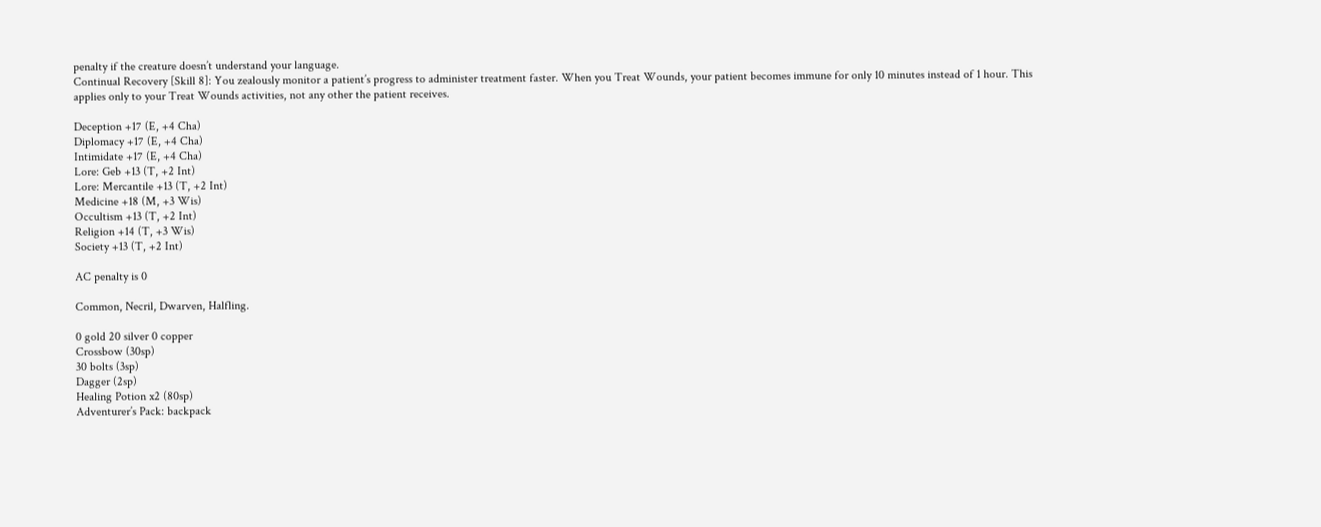penalty if the creature doesn’t understand your language.
Continual Recovery [Skill 8]: You zealously monitor a patient’s progress to administer treatment faster. When you Treat Wounds, your patient becomes immune for only 10 minutes instead of 1 hour. This applies only to your Treat Wounds activities, not any other the patient receives.

Deception +17 (E, +4 Cha)
Diplomacy +17 (E, +4 Cha)
Intimidate +17 (E, +4 Cha)
Lore: Geb +13 (T, +2 Int)
Lore: Mercantile +13 (T, +2 Int)
Medicine +18 (M, +3 Wis)
Occultism +13 (T, +2 Int)
Religion +14 (T, +3 Wis)
Society +13 (T, +2 Int)

AC penalty is 0

Common, Necril, Dwarven, Halfling.

0 gold 20 silver 0 copper
Crossbow (30sp)
30 bolts (3sp)
Dagger (2sp)
Healing Potion x2 (80sp)
Adventurer’s Pack: backpack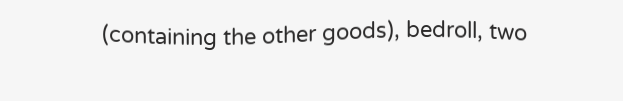(containing the other goods), bedroll, two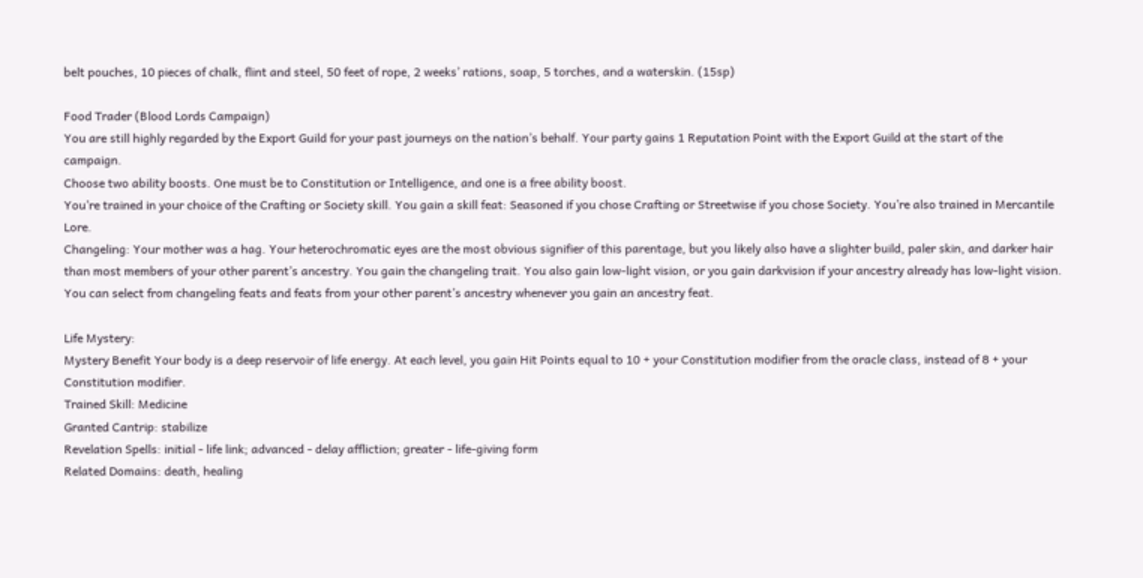belt pouches, 10 pieces of chalk, flint and steel, 50 feet of rope, 2 weeks’ rations, soap, 5 torches, and a waterskin. (15sp)

Food Trader (Blood Lords Campaign)
You are still highly regarded by the Export Guild for your past journeys on the nation’s behalf. Your party gains 1 Reputation Point with the Export Guild at the start of the campaign.
Choose two ability boosts. One must be to Constitution or Intelligence, and one is a free ability boost.
You’re trained in your choice of the Crafting or Society skill. You gain a skill feat: Seasoned if you chose Crafting or Streetwise if you chose Society. You’re also trained in Mercantile Lore.
Changeling: Your mother was a hag. Your heterochromatic eyes are the most obvious signifier of this parentage, but you likely also have a slighter build, paler skin, and darker hair than most members of your other parent’s ancestry. You gain the changeling trait. You also gain low-light vision, or you gain darkvision if your ancestry already has low-light vision. You can select from changeling feats and feats from your other parent’s ancestry whenever you gain an ancestry feat.

Life Mystery:
Mystery Benefit Your body is a deep reservoir of life energy. At each level, you gain Hit Points equal to 10 + your Constitution modifier from the oracle class, instead of 8 + your Constitution modifier.
Trained Skill: Medicine
Granted Cantrip: stabilize
Revelation Spells: initial - life link; advanced - delay affliction; greater - life-giving form
Related Domains: death, healing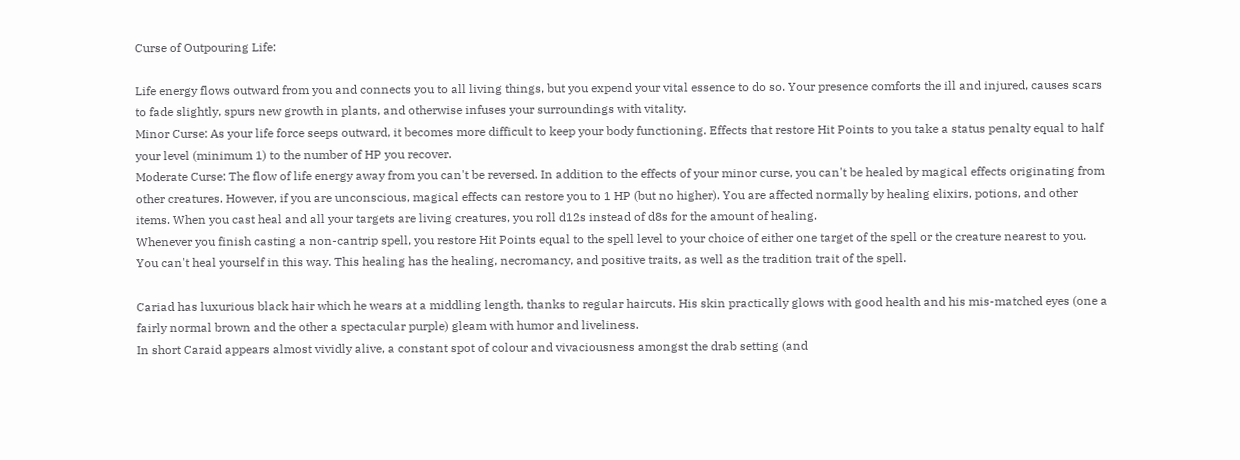Curse of Outpouring Life:

Life energy flows outward from you and connects you to all living things, but you expend your vital essence to do so. Your presence comforts the ill and injured, causes scars to fade slightly, spurs new growth in plants, and otherwise infuses your surroundings with vitality.
Minor Curse: As your life force seeps outward, it becomes more difficult to keep your body functioning. Effects that restore Hit Points to you take a status penalty equal to half your level (minimum 1) to the number of HP you recover.
Moderate Curse: The flow of life energy away from you can't be reversed. In addition to the effects of your minor curse, you can't be healed by magical effects originating from other creatures. However, if you are unconscious, magical effects can restore you to 1 HP (but no higher). You are affected normally by healing elixirs, potions, and other items. When you cast heal and all your targets are living creatures, you roll d12s instead of d8s for the amount of healing.
Whenever you finish casting a non-cantrip spell, you restore Hit Points equal to the spell level to your choice of either one target of the spell or the creature nearest to you. You can't heal yourself in this way. This healing has the healing, necromancy, and positive traits, as well as the tradition trait of the spell.

Cariad has luxurious black hair which he wears at a middling length, thanks to regular haircuts. His skin practically glows with good health and his mis-matched eyes (one a fairly normal brown and the other a spectacular purple) gleam with humor and liveliness.
In short Caraid appears almost vividly alive, a constant spot of colour and vivaciousness amongst the drab setting (and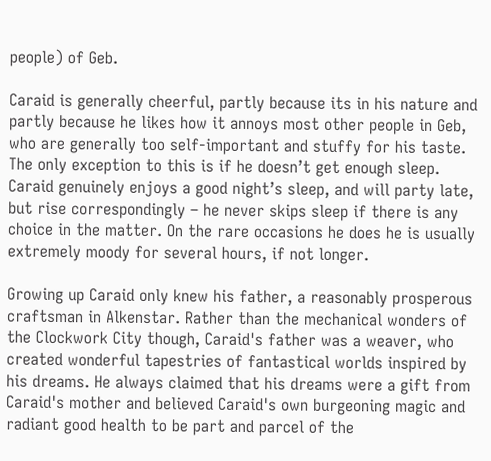people) of Geb.

Caraid is generally cheerful, partly because its in his nature and partly because he likes how it annoys most other people in Geb, who are generally too self-important and stuffy for his taste. The only exception to this is if he doesn’t get enough sleep. Caraid genuinely enjoys a good night’s sleep, and will party late, but rise correspondingly – he never skips sleep if there is any choice in the matter. On the rare occasions he does he is usually extremely moody for several hours, if not longer.

Growing up Caraid only knew his father, a reasonably prosperous craftsman in Alkenstar. Rather than the mechanical wonders of the Clockwork City though, Caraid's father was a weaver, who created wonderful tapestries of fantastical worlds inspired by his dreams. He always claimed that his dreams were a gift from Caraid's mother and believed Caraid's own burgeoning magic and radiant good health to be part and parcel of the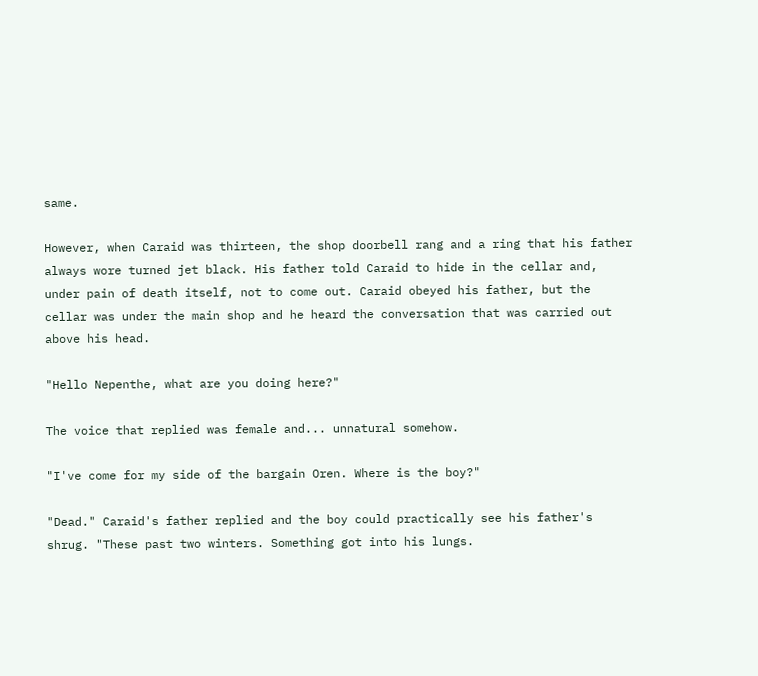same.

However, when Caraid was thirteen, the shop doorbell rang and a ring that his father always wore turned jet black. His father told Caraid to hide in the cellar and, under pain of death itself, not to come out. Caraid obeyed his father, but the cellar was under the main shop and he heard the conversation that was carried out above his head.

"Hello Nepenthe, what are you doing here?"

The voice that replied was female and... unnatural somehow.

"I've come for my side of the bargain Oren. Where is the boy?"

"Dead." Caraid's father replied and the boy could practically see his father's shrug. "These past two winters. Something got into his lungs.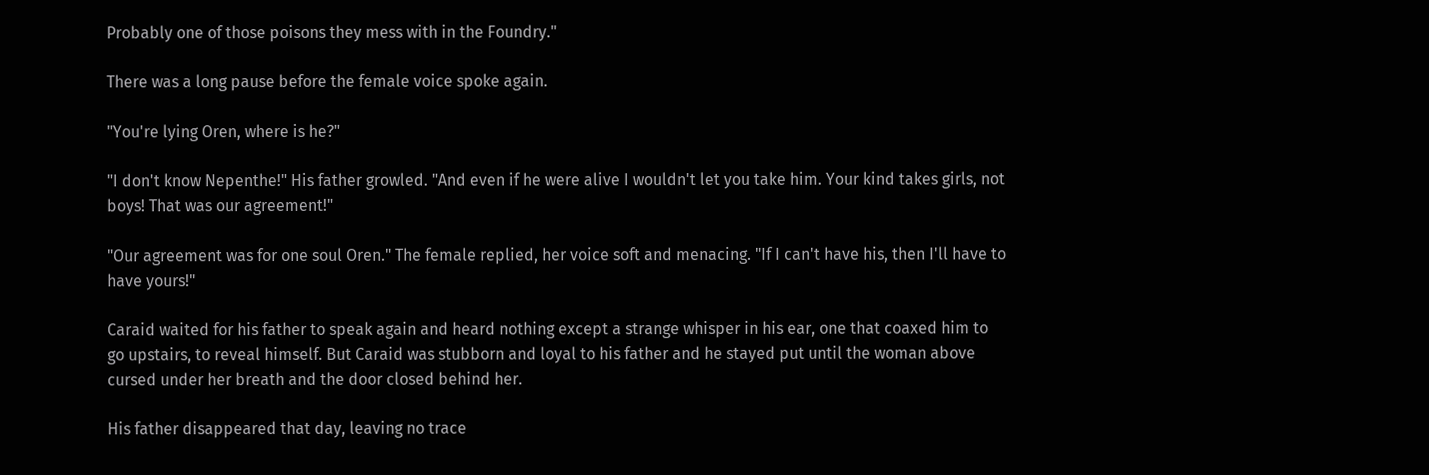Probably one of those poisons they mess with in the Foundry."

There was a long pause before the female voice spoke again.

"You're lying Oren, where is he?"

"I don't know Nepenthe!" His father growled. "And even if he were alive I wouldn't let you take him. Your kind takes girls, not boys! That was our agreement!"

"Our agreement was for one soul Oren." The female replied, her voice soft and menacing. "If I can't have his, then I'll have to have yours!"

Caraid waited for his father to speak again and heard nothing except a strange whisper in his ear, one that coaxed him to go upstairs, to reveal himself. But Caraid was stubborn and loyal to his father and he stayed put until the woman above cursed under her breath and the door closed behind her.

His father disappeared that day, leaving no trace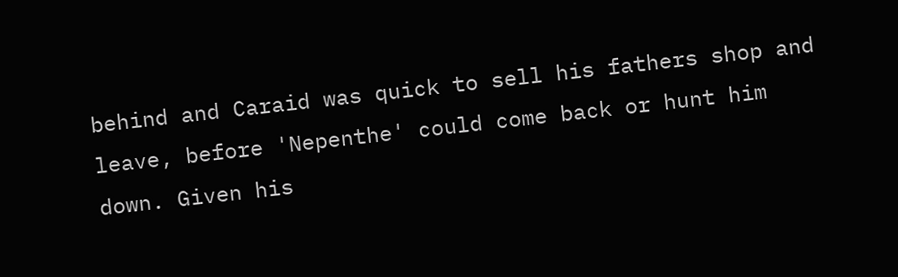behind and Caraid was quick to sell his fathers shop and leave, before 'Nepenthe' could come back or hunt him down. Given his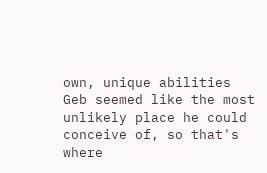own, unique abilities Geb seemed like the most unlikely place he could conceive of, so that's where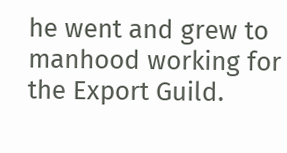he went and grew to manhood working for the Export Guild.